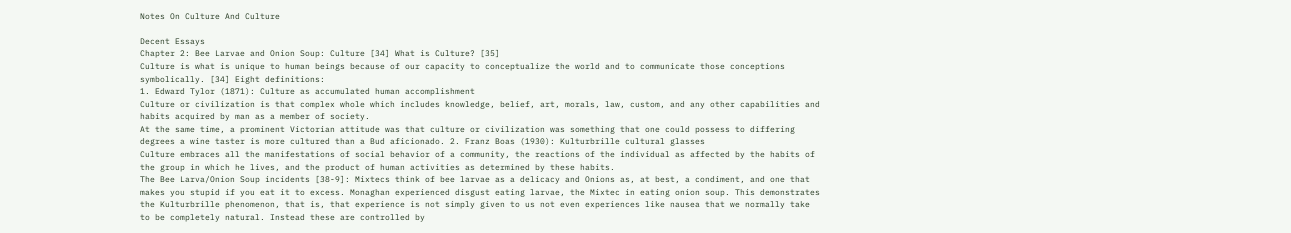Notes On Culture And Culture

Decent Essays
Chapter 2: Bee Larvae and Onion Soup: Culture [34] What is Culture? [35]
Culture is what is unique to human beings because of our capacity to conceptualize the world and to communicate those conceptions symbolically. [34] Eight definitions:
1. Edward Tylor (1871): Culture as accumulated human accomplishment
Culture or civilization is that complex whole which includes knowledge, belief, art, morals, law, custom, and any other capabilities and habits acquired by man as a member of society.
At the same time, a prominent Victorian attitude was that culture or civilization was something that one could possess to differing degrees a wine taster is more cultured than a Bud aficionado. 2. Franz Boas (1930): Kulturbrille cultural glasses
Culture embraces all the manifestations of social behavior of a community, the reactions of the individual as affected by the habits of the group in which he lives, and the product of human activities as determined by these habits.
The Bee Larva/Onion Soup incidents [38-9]: Mixtecs think of bee larvae as a delicacy and Onions as, at best, a condiment, and one that makes you stupid if you eat it to excess. Monaghan experienced disgust eating larvae, the Mixtec in eating onion soup. This demonstrates the Kulturbrille phenomenon, that is, that experience is not simply given to us not even experiences like nausea that we normally take to be completely natural. Instead these are controlled by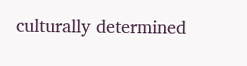culturally determined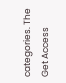categories. The
Get Access